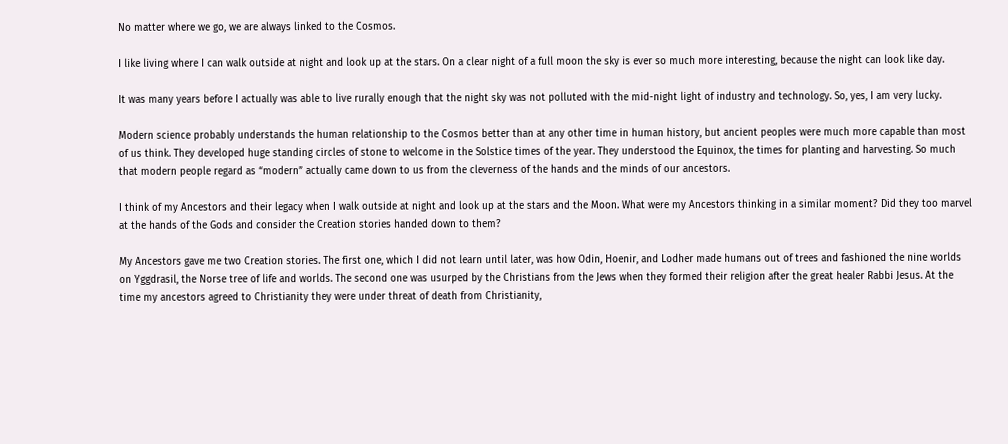No matter where we go, we are always linked to the Cosmos.

I like living where I can walk outside at night and look up at the stars. On a clear night of a full moon the sky is ever so much more interesting, because the night can look like day.

It was many years before I actually was able to live rurally enough that the night sky was not polluted with the mid-night light of industry and technology. So, yes, I am very lucky.

Modern science probably understands the human relationship to the Cosmos better than at any other time in human history, but ancient peoples were much more capable than most of us think. They developed huge standing circles of stone to welcome in the Solstice times of the year. They understood the Equinox, the times for planting and harvesting. So much that modern people regard as “modern” actually came down to us from the cleverness of the hands and the minds of our ancestors.

I think of my Ancestors and their legacy when I walk outside at night and look up at the stars and the Moon. What were my Ancestors thinking in a similar moment? Did they too marvel at the hands of the Gods and consider the Creation stories handed down to them?

My Ancestors gave me two Creation stories. The first one, which I did not learn until later, was how Odin, Hoenir, and Lodher made humans out of trees and fashioned the nine worlds on Yggdrasil, the Norse tree of life and worlds. The second one was usurped by the Christians from the Jews when they formed their religion after the great healer Rabbi Jesus. At the time my ancestors agreed to Christianity they were under threat of death from Christianity,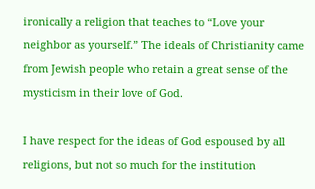ironically a religion that teaches to “Love your neighbor as yourself.” The ideals of Christianity came from Jewish people who retain a great sense of the mysticism in their love of God.

I have respect for the ideas of God espoused by all religions, but not so much for the institution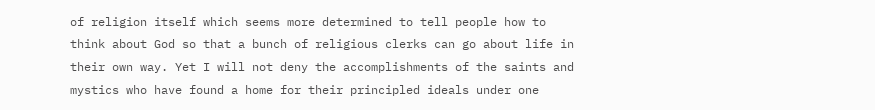of religion itself which seems more determined to tell people how to think about God so that a bunch of religious clerks can go about life in their own way. Yet I will not deny the accomplishments of the saints and mystics who have found a home for their principled ideals under one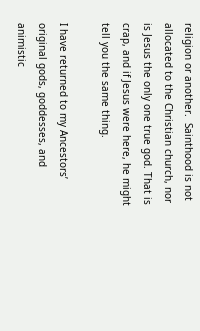religion or another.  Sainthood is not allocated to the Christian church, nor is Jesus the only one true god. That is crap, and if Jesus were here, he might tell you the same thing.

I have returned to my Ancestors’ original gods, goddesses, and animistic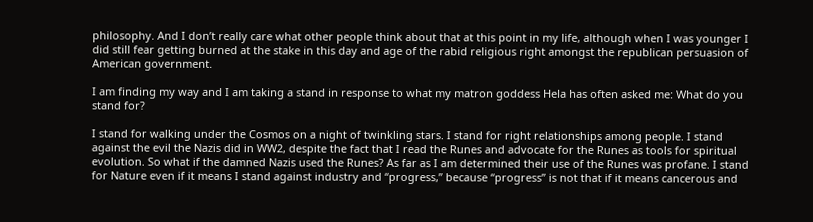philosophy. And I don’t really care what other people think about that at this point in my life, although when I was younger I did still fear getting burned at the stake in this day and age of the rabid religious right amongst the republican persuasion of American government.

I am finding my way and I am taking a stand in response to what my matron goddess Hela has often asked me: What do you stand for?

I stand for walking under the Cosmos on a night of twinkling stars. I stand for right relationships among people. I stand against the evil the Nazis did in WW2, despite the fact that I read the Runes and advocate for the Runes as tools for spiritual evolution. So what if the damned Nazis used the Runes? As far as I am determined their use of the Runes was profane. I stand for Nature even if it means I stand against industry and “progress,” because “progress” is not that if it means cancerous and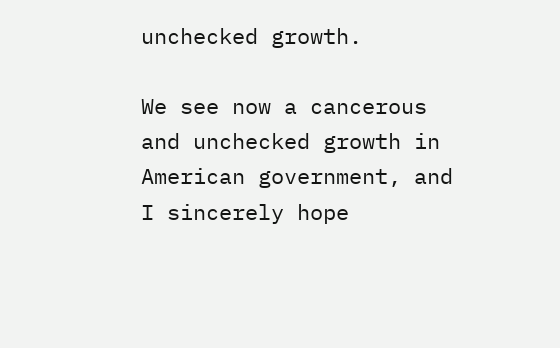unchecked growth.

We see now a cancerous and unchecked growth in American government, and I sincerely hope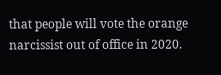that people will vote the orange narcissist out of office in 2020.